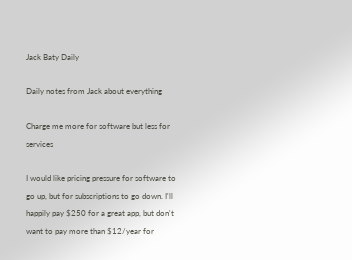Jack Baty Daily

Daily notes from Jack about everything

Charge me more for software but less for services

I would like pricing pressure for software to go up, but for subscriptions to go down. I'll happily pay $250 for a great app, but don't want to pay more than $12/year for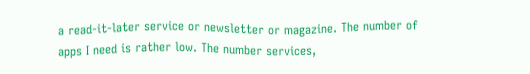a read-it-later service or newsletter or magazine. The number of apps I need is rather low. The number services,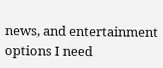news, and entertainment options I need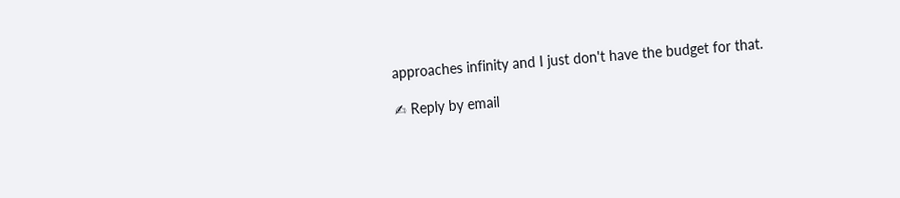approaches infinity and I just don't have the budget for that.

✍ Reply by email